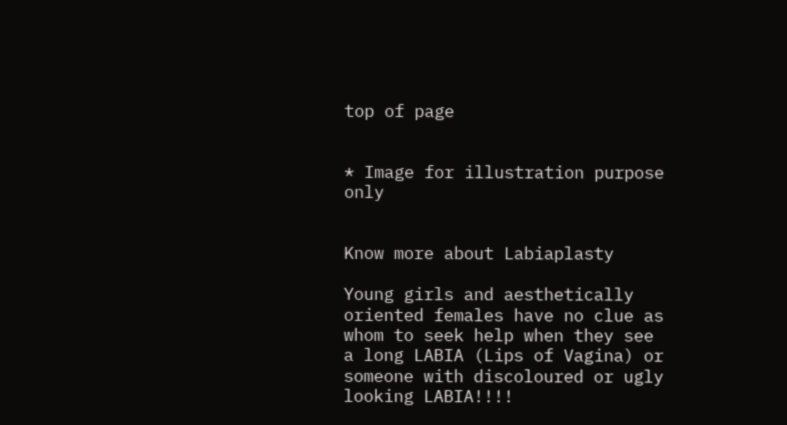top of page


* Image for illustration purpose only


Know more about Labiaplasty

Young girls and aesthetically oriented females have no clue as whom to seek help when they see a long LABIA (Lips of Vagina) or someone with discoloured or ugly looking LABIA!!!!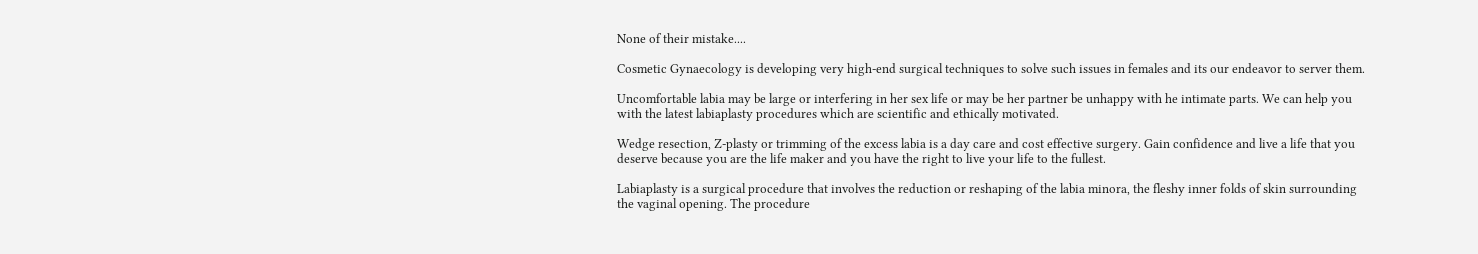None of their mistake....

Cosmetic Gynaecology is developing very high-end surgical techniques to solve such issues in females and its our endeavor to server them.

Uncomfortable labia may be large or interfering in her sex life or may be her partner be unhappy with he intimate parts. We can help you with the latest labiaplasty procedures which are scientific and ethically motivated.

Wedge resection, Z-plasty or trimming of the excess labia is a day care and cost effective surgery. Gain confidence and live a life that you deserve because you are the life maker and you have the right to live your life to the fullest.

Labiaplasty is a surgical procedure that involves the reduction or reshaping of the labia minora, the fleshy inner folds of skin surrounding the vaginal opening. The procedure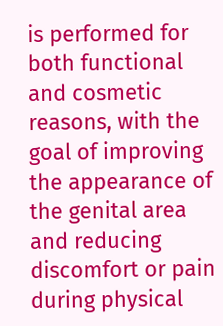is performed for both functional and cosmetic reasons, with the goal of improving the appearance of the genital area and reducing discomfort or pain during physical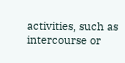activities, such as intercourse or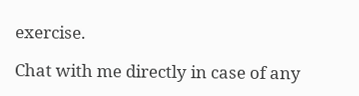exercise.

Chat with me directly in case of any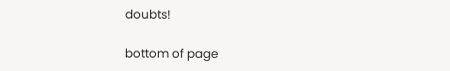doubts!

bottom of page